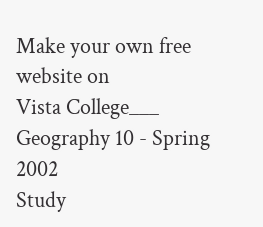Make your own free website on
Vista College___
Geography 10 - Spring 2002
Study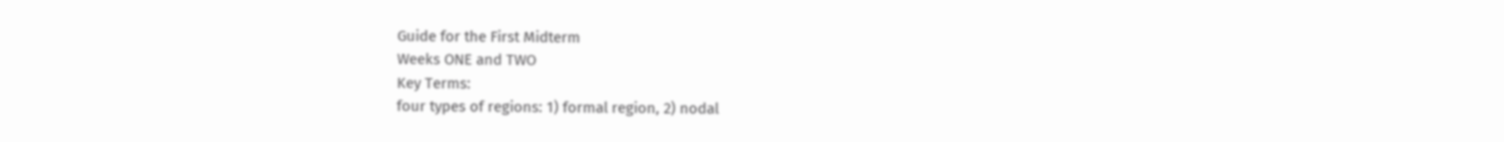Guide for the First Midterm
Weeks ONE and TWO
Key Terms:
four types of regions: 1) formal region, 2) nodal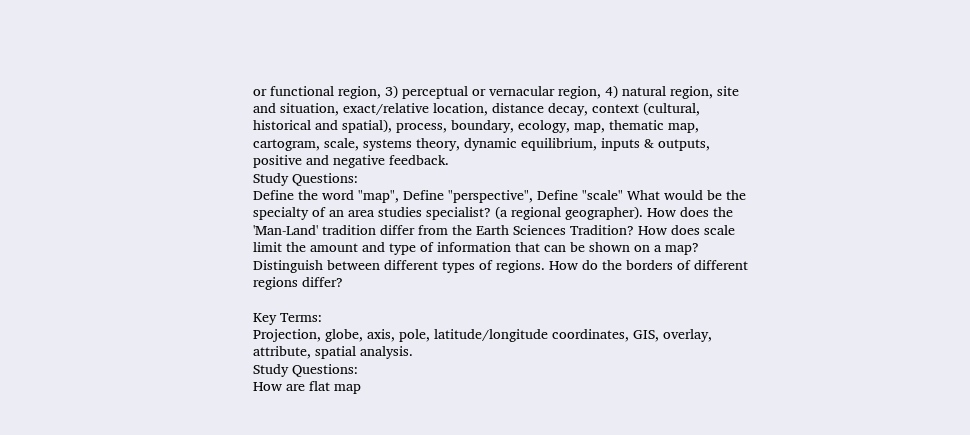or functional region, 3) perceptual or vernacular region, 4) natural region, site and situation, exact/relative location, distance decay, context (cultural, historical and spatial), process, boundary, ecology, map, thematic map, cartogram, scale, systems theory, dynamic equilibrium, inputs & outputs, positive and negative feedback.
Study Questions:
Define the word "map", Define "perspective", Define "scale" What would be the specialty of an area studies specialist? (a regional geographer). How does the 'Man-Land' tradition differ from the Earth Sciences Tradition? How does scale limit the amount and type of information that can be shown on a map? Distinguish between different types of regions. How do the borders of different regions differ?

Key Terms:
Projection, globe, axis, pole, latitude/longitude coordinates, GIS, overlay, attribute, spatial analysis.
Study Questions:
How are flat map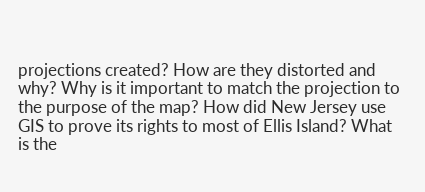projections created? How are they distorted and why? Why is it important to match the projection to the purpose of the map? How did New Jersey use GIS to prove its rights to most of Ellis Island? What is the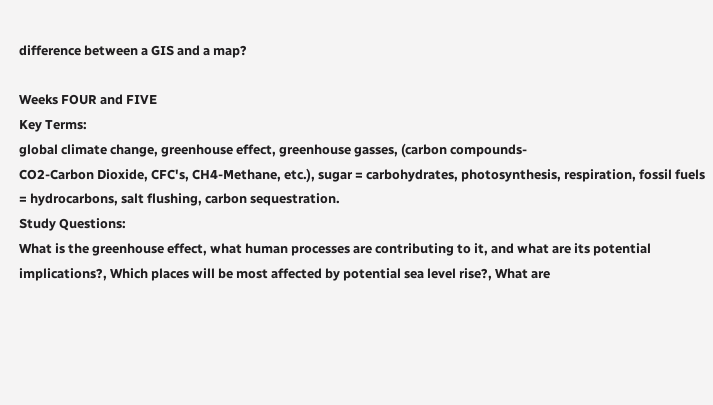difference between a GIS and a map?

Weeks FOUR and FIVE
Key Terms:
global climate change, greenhouse effect, greenhouse gasses, (carbon compounds-
CO2-Carbon Dioxide, CFC's, CH4-Methane, etc.), sugar = carbohydrates, photosynthesis, respiration, fossil fuels = hydrocarbons, salt flushing, carbon sequestration.
Study Questions:
What is the greenhouse effect, what human processes are contributing to it, and what are its potential implications?, Which places will be most affected by potential sea level rise?, What are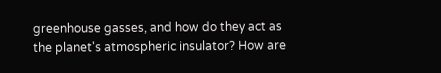greenhouse gasses, and how do they act as the planet's atmospheric insulator? How are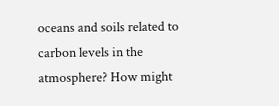oceans and soils related to carbon levels in the atmosphere? How might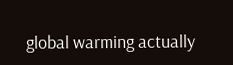global warming actually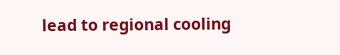lead to regional cooling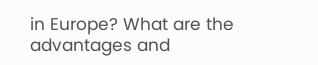in Europe? What are the advantages and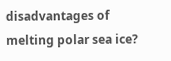disadvantages of melting polar sea ice?